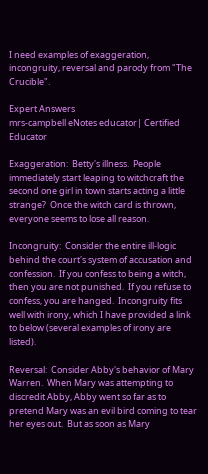I need examples of exaggeration, incongruity, reversal and parody from "The Crucible".

Expert Answers
mrs-campbell eNotes educator| Certified Educator

Exaggeration:  Betty's illness.  People immediately start leaping to witchcraft the second one girl in town starts acting a little strange?  Once the witch card is thrown, everyone seems to lose all reason.

Incongruity:  Consider the entire ill-logic behind the court's system of accusation and confession.  If you confess to being a witch, then you are not punished.  If you refuse to confess, you are hanged.  Incongruity fits well with irony, which I have provided a link to below (several examples of irony are listed).

Reversal:  Consider Abby's behavior of Mary Warren.  When Mary was attempting to discredit Abby, Abby went so far as to pretend Mary was an evil bird coming to tear her eyes out.  But as soon as Mary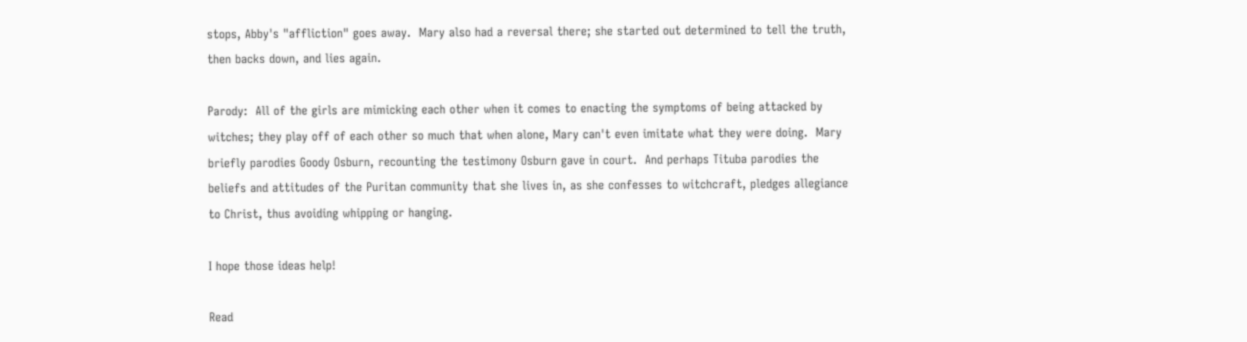stops, Abby's "affliction" goes away.  Mary also had a reversal there; she started out determined to tell the truth, then backs down, and lies again.

Parody:  All of the girls are mimicking each other when it comes to enacting the symptoms of being attacked by witches; they play off of each other so much that when alone, Mary can't even imitate what they were doing.  Mary briefly parodies Goody Osburn, recounting the testimony Osburn gave in court.  And perhaps Tituba parodies the beliefs and attitudes of the Puritan community that she lives in, as she confesses to witchcraft, pledges allegiance to Christ, thus avoiding whipping or hanging.

I hope those ideas help!

Read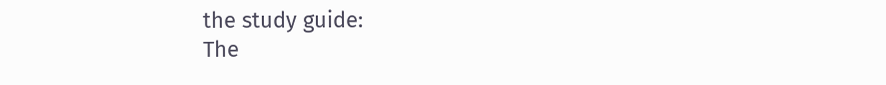the study guide:
The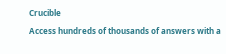Crucible

Access hundreds of thousands of answers with a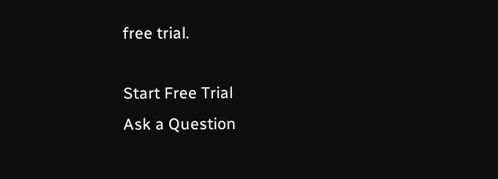free trial.

Start Free Trial
Ask a Question